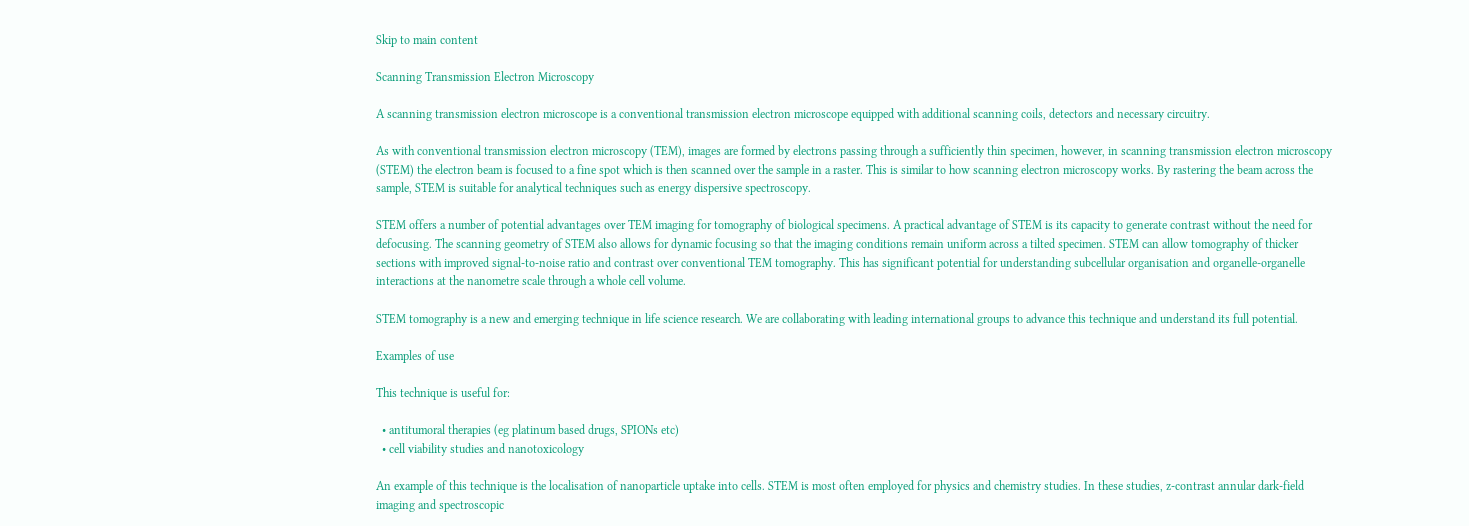Skip to main content

Scanning Transmission Electron Microscopy

A scanning transmission electron microscope is a conventional transmission electron microscope equipped with additional scanning coils, detectors and necessary circuitry.

As with conventional transmission electron microscopy (TEM), images are formed by electrons passing through a sufficiently thin specimen, however, in scanning transmission electron microscopy (STEM) the electron beam is focused to a fine spot which is then scanned over the sample in a raster. This is similar to how scanning electron microscopy works. By rastering the beam across the sample, STEM is suitable for analytical techniques such as energy dispersive spectroscopy.

STEM offers a number of potential advantages over TEM imaging for tomography of biological specimens. A practical advantage of STEM is its capacity to generate contrast without the need for defocusing. The scanning geometry of STEM also allows for dynamic focusing so that the imaging conditions remain uniform across a tilted specimen. STEM can allow tomography of thicker sections with improved signal-to-noise ratio and contrast over conventional TEM tomography. This has significant potential for understanding subcellular organisation and organelle-organelle interactions at the nanometre scale through a whole cell volume.

STEM tomography is a new and emerging technique in life science research. We are collaborating with leading international groups to advance this technique and understand its full potential.

Examples of use

This technique is useful for:

  • antitumoral therapies (eg platinum based drugs, SPIONs etc)
  • cell viability studies and nanotoxicology

An example of this technique is the localisation of nanoparticle uptake into cells. STEM is most often employed for physics and chemistry studies. In these studies, z-contrast annular dark-field imaging and spectroscopic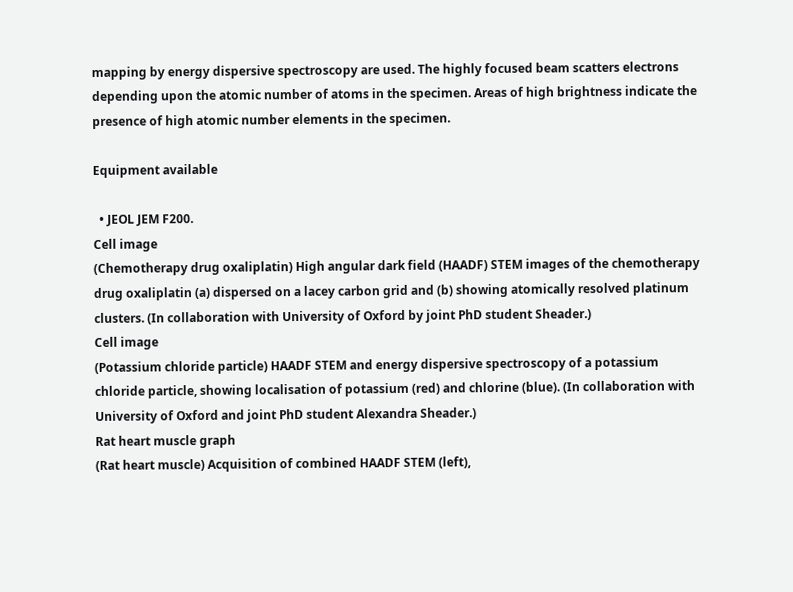mapping by energy dispersive spectroscopy are used. The highly focused beam scatters electrons depending upon the atomic number of atoms in the specimen. Areas of high brightness indicate the presence of high atomic number elements in the specimen.

Equipment available

  • JEOL JEM F200.
Cell image
(Chemotherapy drug oxaliplatin) High angular dark field (HAADF) STEM images of the chemotherapy drug oxaliplatin (a) dispersed on a lacey carbon grid and (b) showing atomically resolved platinum clusters. (In collaboration with University of Oxford by joint PhD student Sheader.)
Cell image
(Potassium chloride particle) HAADF STEM and energy dispersive spectroscopy of a potassium chloride particle, showing localisation of potassium (red) and chlorine (blue). (In collaboration with University of Oxford and joint PhD student Alexandra Sheader.)
Rat heart muscle graph
(Rat heart muscle) Acquisition of combined HAADF STEM (left),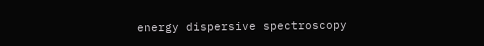energy dispersive spectroscopy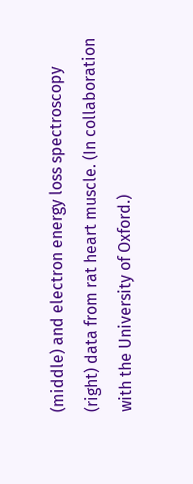(middle) and electron energy loss spectroscopy (right) data from rat heart muscle. (In collaboration with the University of Oxford.)